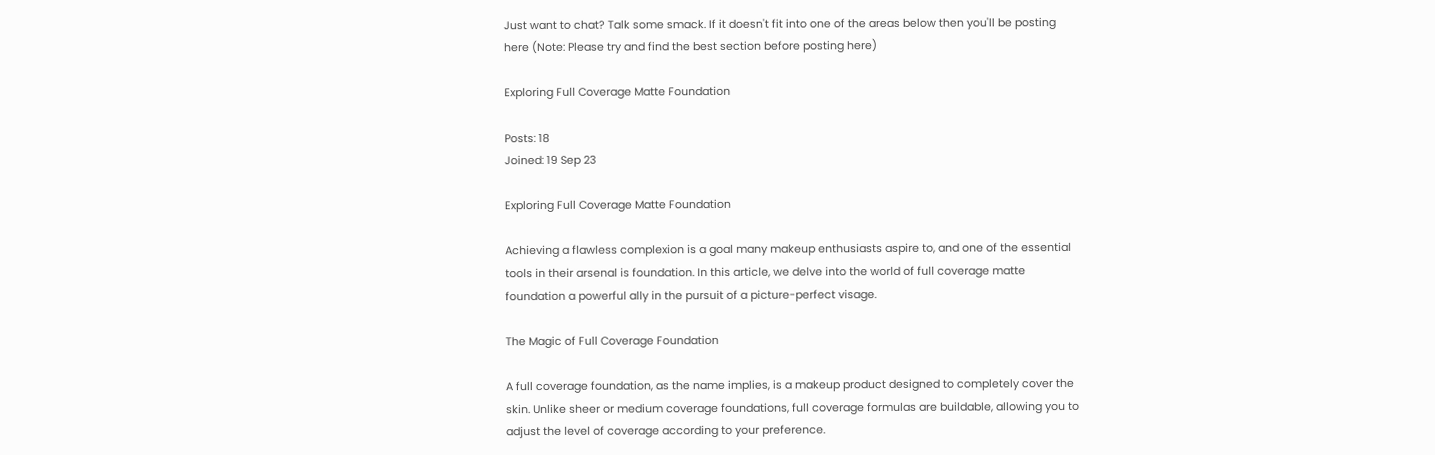Just want to chat? Talk some smack. If it doesn't fit into one of the areas below then you'll be posting here (Note: Please try and find the best section before posting here)

Exploring Full Coverage Matte Foundation

Posts: 18
Joined: 19 Sep 23

Exploring Full Coverage Matte Foundation

Achieving a flawless complexion is a goal many makeup enthusiasts aspire to, and one of the essential tools in their arsenal is foundation. In this article, we delve into the world of full coverage matte foundation a powerful ally in the pursuit of a picture-perfect visage.

The Magic of Full Coverage Foundation

A full coverage foundation, as the name implies, is a makeup product designed to completely cover the skin. Unlike sheer or medium coverage foundations, full coverage formulas are buildable, allowing you to adjust the level of coverage according to your preference.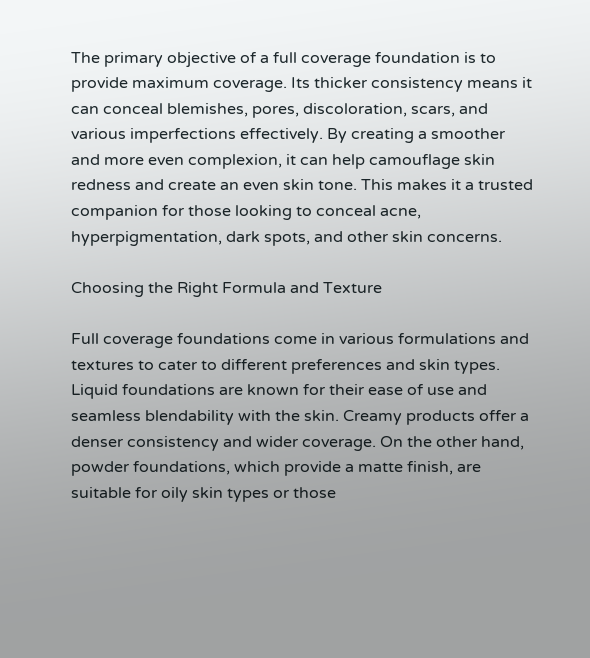The primary objective of a full coverage foundation is to provide maximum coverage. Its thicker consistency means it can conceal blemishes, pores, discoloration, scars, and various imperfections effectively. By creating a smoother and more even complexion, it can help camouflage skin redness and create an even skin tone. This makes it a trusted companion for those looking to conceal acne, hyperpigmentation, dark spots, and other skin concerns.

Choosing the Right Formula and Texture

Full coverage foundations come in various formulations and textures to cater to different preferences and skin types. Liquid foundations are known for their ease of use and seamless blendability with the skin. Creamy products offer a denser consistency and wider coverage. On the other hand, powder foundations, which provide a matte finish, are suitable for oily skin types or those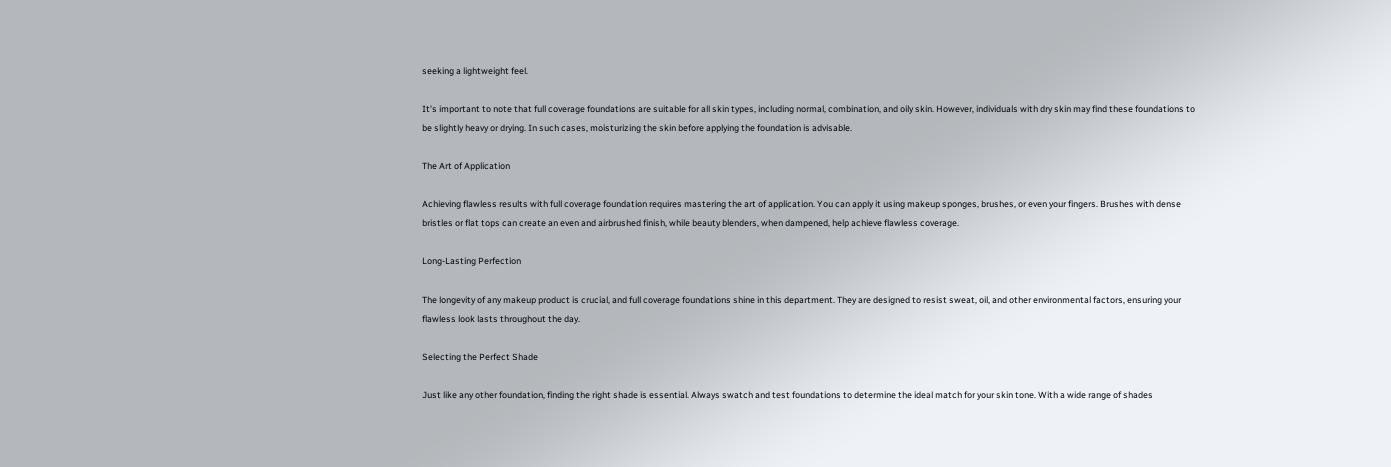seeking a lightweight feel.

It's important to note that full coverage foundations are suitable for all skin types, including normal, combination, and oily skin. However, individuals with dry skin may find these foundations to be slightly heavy or drying. In such cases, moisturizing the skin before applying the foundation is advisable.

The Art of Application

Achieving flawless results with full coverage foundation requires mastering the art of application. You can apply it using makeup sponges, brushes, or even your fingers. Brushes with dense bristles or flat tops can create an even and airbrushed finish, while beauty blenders, when dampened, help achieve flawless coverage.

Long-Lasting Perfection

The longevity of any makeup product is crucial, and full coverage foundations shine in this department. They are designed to resist sweat, oil, and other environmental factors, ensuring your flawless look lasts throughout the day.

Selecting the Perfect Shade

Just like any other foundation, finding the right shade is essential. Always swatch and test foundations to determine the ideal match for your skin tone. With a wide range of shades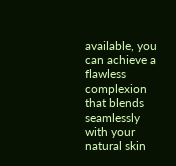available, you can achieve a flawless complexion that blends seamlessly with your natural skin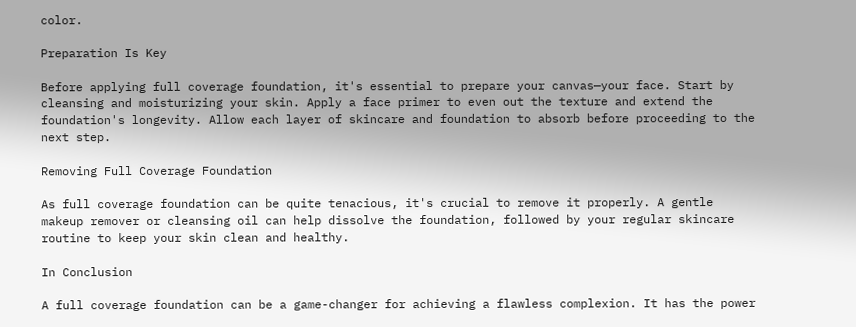color.

Preparation Is Key

Before applying full coverage foundation, it's essential to prepare your canvas—your face. Start by cleansing and moisturizing your skin. Apply a face primer to even out the texture and extend the foundation's longevity. Allow each layer of skincare and foundation to absorb before proceeding to the next step.

Removing Full Coverage Foundation

As full coverage foundation can be quite tenacious, it's crucial to remove it properly. A gentle makeup remover or cleansing oil can help dissolve the foundation, followed by your regular skincare routine to keep your skin clean and healthy.

In Conclusion

A full coverage foundation can be a game-changer for achieving a flawless complexion. It has the power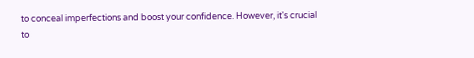to conceal imperfections and boost your confidence. However, it's crucial to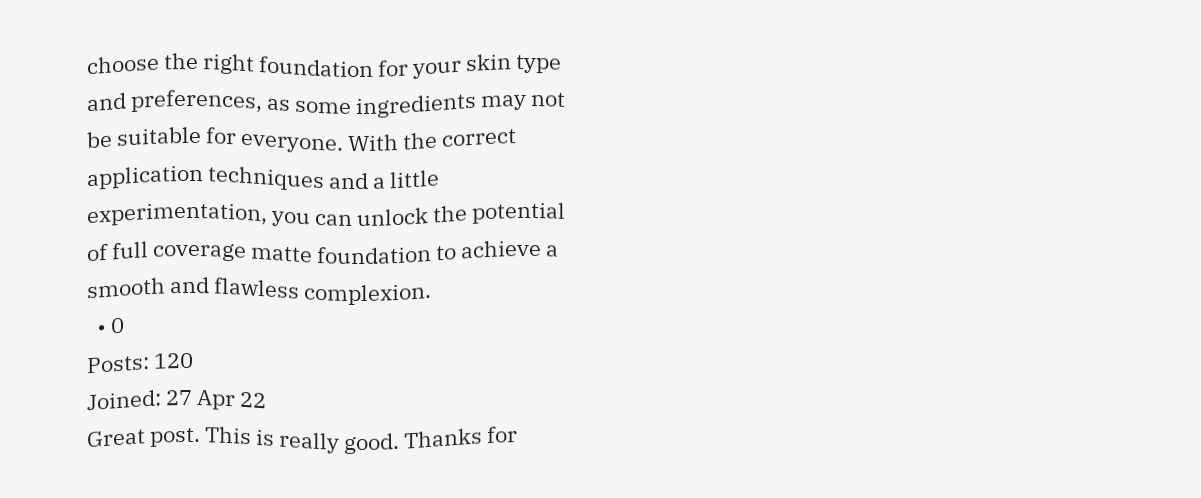choose the right foundation for your skin type and preferences, as some ingredients may not be suitable for everyone. With the correct application techniques and a little experimentation, you can unlock the potential of full coverage matte foundation to achieve a smooth and flawless complexion.
  • 0
Posts: 120
Joined: 27 Apr 22
Great post. This is really good. Thanks for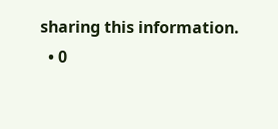sharing this information.
  • 0